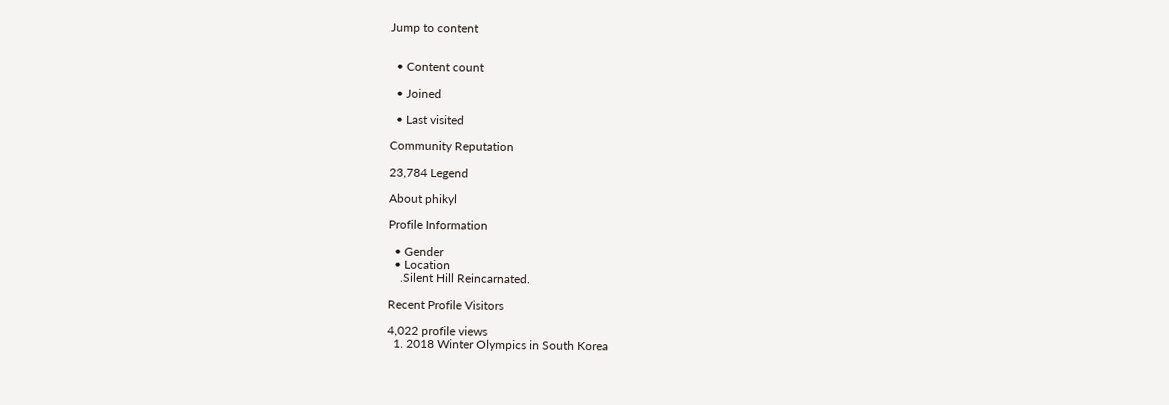Jump to content


  • Content count

  • Joined

  • Last visited

Community Reputation

23,784 Legend

About phikyl

Profile Information

  • Gender
  • Location
    .Silent Hill Reincarnated.

Recent Profile Visitors

4,022 profile views
  1. 2018 Winter Olympics in South Korea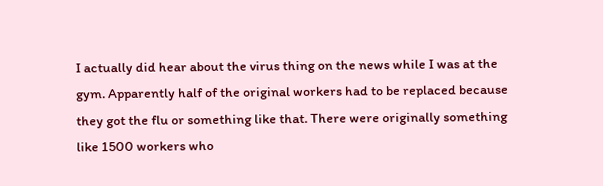I actually did hear about the virus thing on the news while I was at the gym. Apparently half of the original workers had to be replaced because they got the flu or something like that. There were originally something like 1500 workers who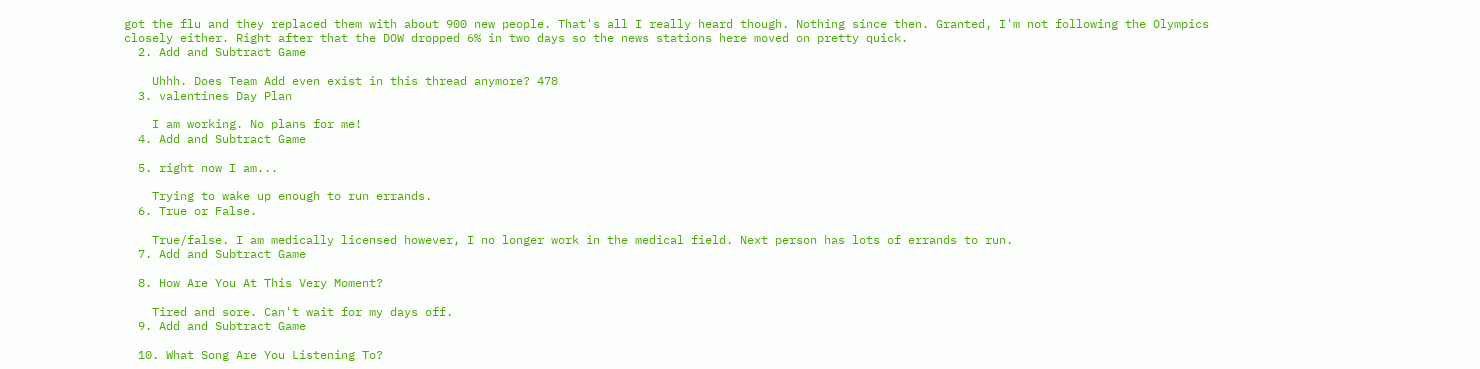got the flu and they replaced them with about 900 new people. That's all I really heard though. Nothing since then. Granted, I'm not following the Olympics closely either. Right after that the DOW dropped 6% in two days so the news stations here moved on pretty quick.
  2. Add and Subtract Game

    Uhhh. Does Team Add even exist in this thread anymore? 478
  3. valentines Day Plan

    I am working. No plans for me!
  4. Add and Subtract Game

  5. right now I am...

    Trying to wake up enough to run errands.
  6. True or False.

    True/false. I am medically licensed however, I no longer work in the medical field. Next person has lots of errands to run.
  7. Add and Subtract Game

  8. How Are You At This Very Moment?

    Tired and sore. Can't wait for my days off.
  9. Add and Subtract Game

  10. What Song Are You Listening To?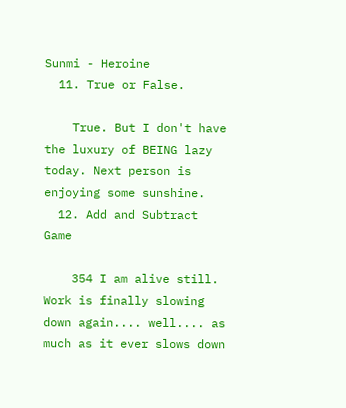Sunmi - Heroine
  11. True or False.

    True. But I don't have the luxury of BEING lazy today. Next person is enjoying some sunshine.
  12. Add and Subtract Game

    354 I am alive still. Work is finally slowing down again.... well.... as much as it ever slows down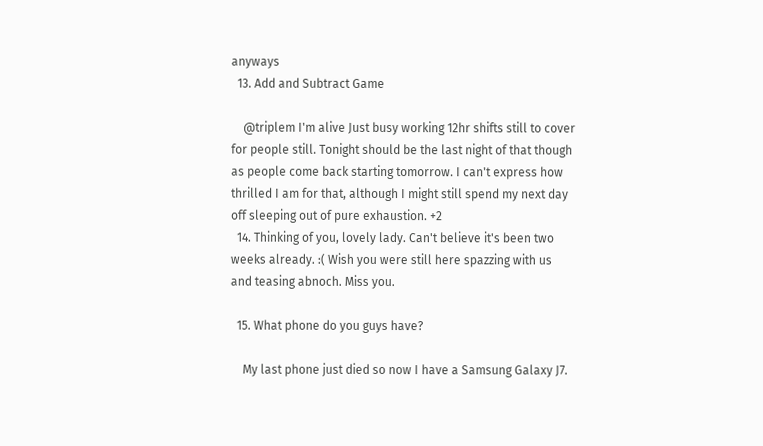anyways
  13. Add and Subtract Game

    @triplem I'm alive Just busy working 12hr shifts still to cover for people still. Tonight should be the last night of that though as people come back starting tomorrow. I can't express how thrilled I am for that, although I might still spend my next day off sleeping out of pure exhaustion. +2
  14. Thinking of you, lovely lady. Can't believe it's been two weeks already. :( Wish you were still here spazzing with us and teasing abnoch. Miss you.

  15. What phone do you guys have?

    My last phone just died so now I have a Samsung Galaxy J7.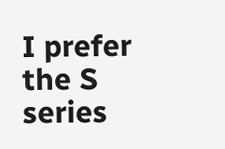I prefer the S series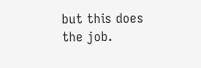but this does the job.